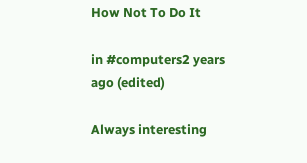How Not To Do It

in #computers2 years ago (edited)

Always interesting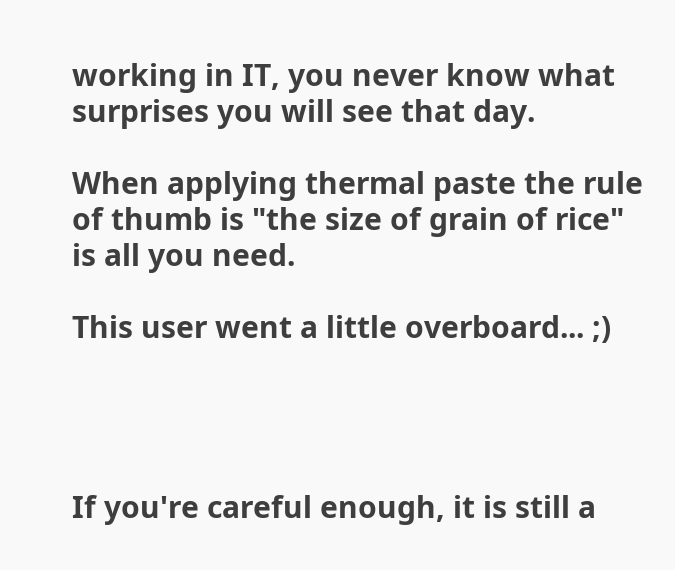working in IT, you never know what surprises you will see that day.

When applying thermal paste the rule of thumb is "the size of grain of rice" is all you need.

This user went a little overboard... ;)




If you're careful enough, it is still a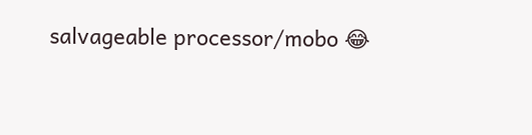salvageable processor/mobo 😂